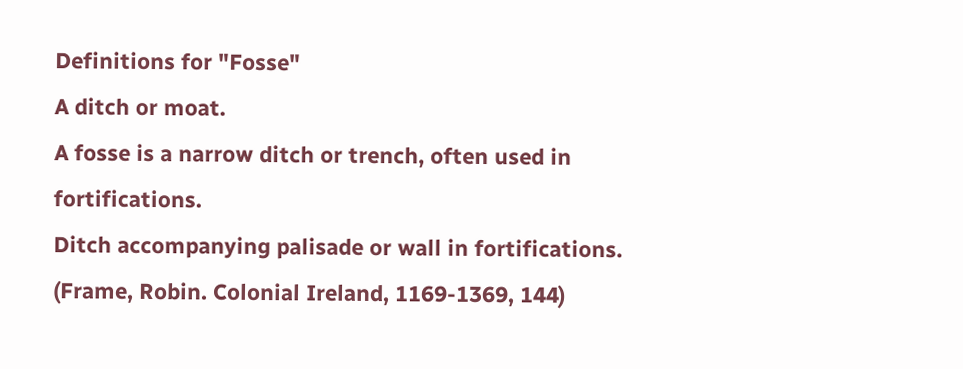Definitions for "Fosse"
A ditch or moat.
A fosse is a narrow ditch or trench, often used in fortifications.
Ditch accompanying palisade or wall in fortifications. (Frame, Robin. Colonial Ireland, 1169-1369, 144)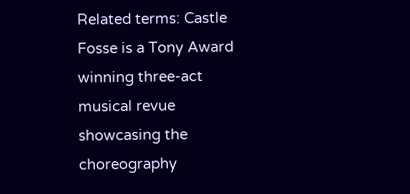Related terms: Castle
Fosse is a Tony Award winning three-act musical revue showcasing the choreography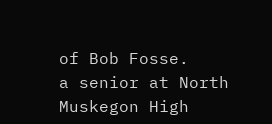of Bob Fosse.
a senior at North Muskegon High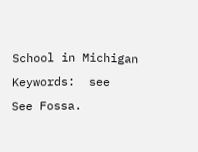School in Michigan
Keywords:  see
See Fossa.